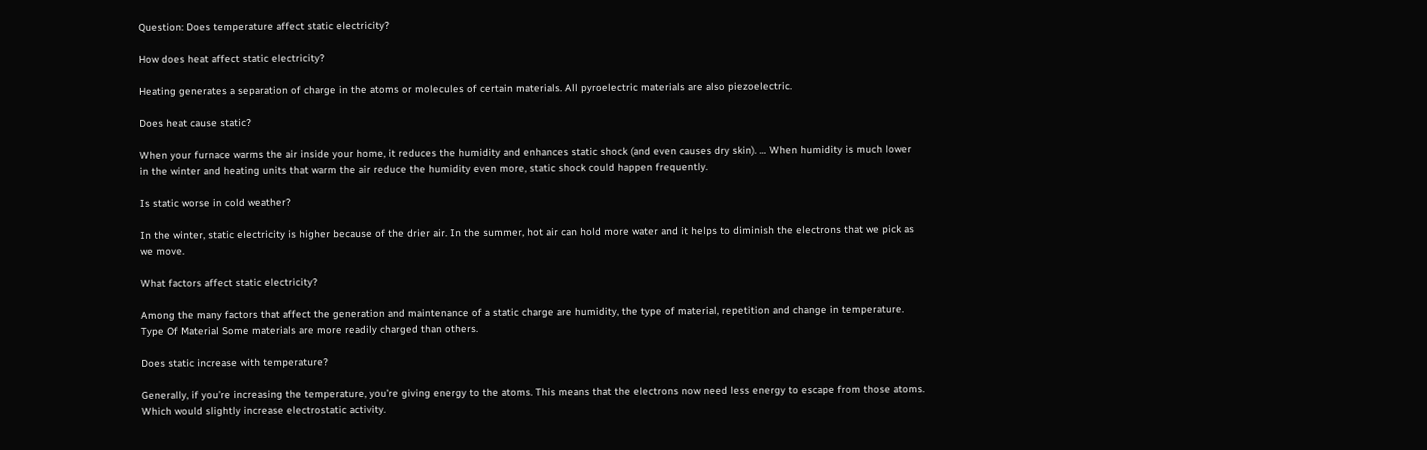Question: Does temperature affect static electricity?

How does heat affect static electricity?

Heating generates a separation of charge in the atoms or molecules of certain materials. All pyroelectric materials are also piezoelectric.

Does heat cause static?

When your furnace warms the air inside your home, it reduces the humidity and enhances static shock (and even causes dry skin). … When humidity is much lower in the winter and heating units that warm the air reduce the humidity even more, static shock could happen frequently.

Is static worse in cold weather?

In the winter, static electricity is higher because of the drier air. In the summer, hot air can hold more water and it helps to diminish the electrons that we pick as we move.

What factors affect static electricity?

Among the many factors that affect the generation and maintenance of a static charge are humidity, the type of material, repetition and change in temperature. Type Of Material Some materials are more readily charged than others.

Does static increase with temperature?

Generally, if you’re increasing the temperature, you’re giving energy to the atoms. This means that the electrons now need less energy to escape from those atoms. Which would slightly increase electrostatic activity.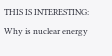THIS IS INTERESTING:  Why is nuclear energy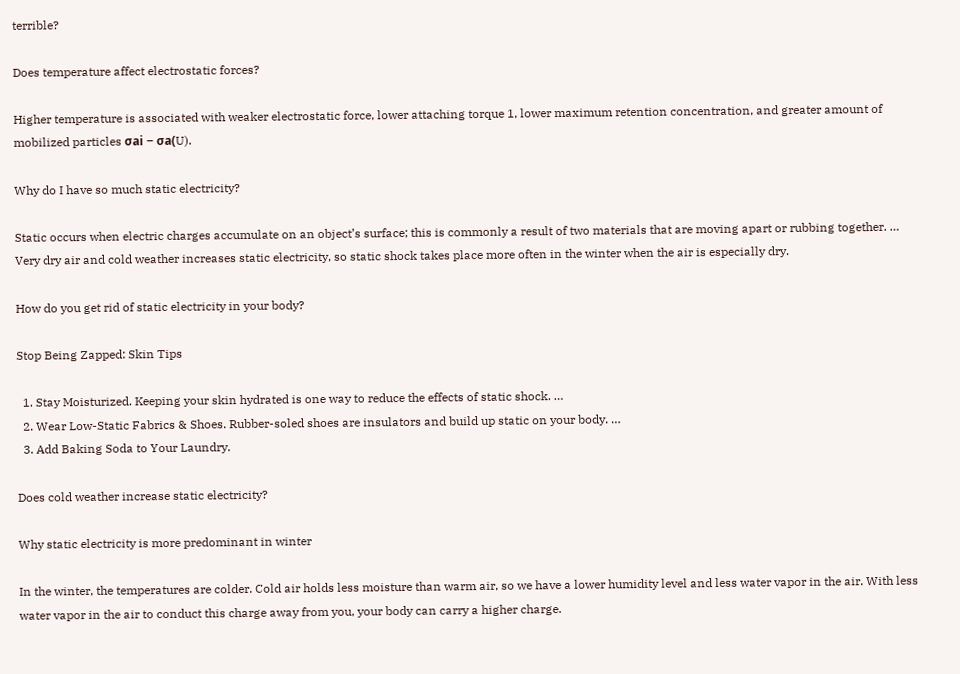terrible?

Does temperature affect electrostatic forces?

Higher temperature is associated with weaker electrostatic force, lower attaching torque 1, lower maximum retention concentration, and greater amount of mobilized particles σai − σa(U).

Why do I have so much static electricity?

Static occurs when electric charges accumulate on an object’s surface; this is commonly a result of two materials that are moving apart or rubbing together. … Very dry air and cold weather increases static electricity, so static shock takes place more often in the winter when the air is especially dry.

How do you get rid of static electricity in your body?

Stop Being Zapped: Skin Tips

  1. Stay Moisturized. Keeping your skin hydrated is one way to reduce the effects of static shock. …
  2. Wear Low-Static Fabrics & Shoes. Rubber-soled shoes are insulators and build up static on your body. …
  3. Add Baking Soda to Your Laundry.

Does cold weather increase static electricity?

Why static electricity is more predominant in winter

In the winter, the temperatures are colder. Cold air holds less moisture than warm air, so we have a lower humidity level and less water vapor in the air. With less water vapor in the air to conduct this charge away from you, your body can carry a higher charge.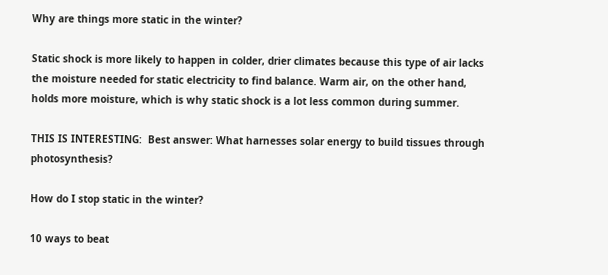Why are things more static in the winter?

Static shock is more likely to happen in colder, drier climates because this type of air lacks the moisture needed for static electricity to find balance. Warm air, on the other hand, holds more moisture, which is why static shock is a lot less common during summer.

THIS IS INTERESTING:  Best answer: What harnesses solar energy to build tissues through photosynthesis?

How do I stop static in the winter?

10 ways to beat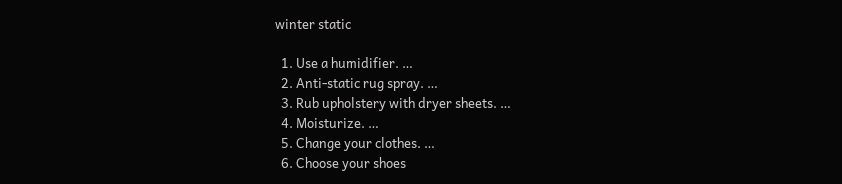winter static

  1. Use a humidifier. …
  2. Anti-static rug spray. …
  3. Rub upholstery with dryer sheets. …
  4. Moisturize. …
  5. Change your clothes. …
  6. Choose your shoes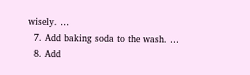wisely. …
  7. Add baking soda to the wash. …
  8. Add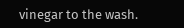vinegar to the wash.